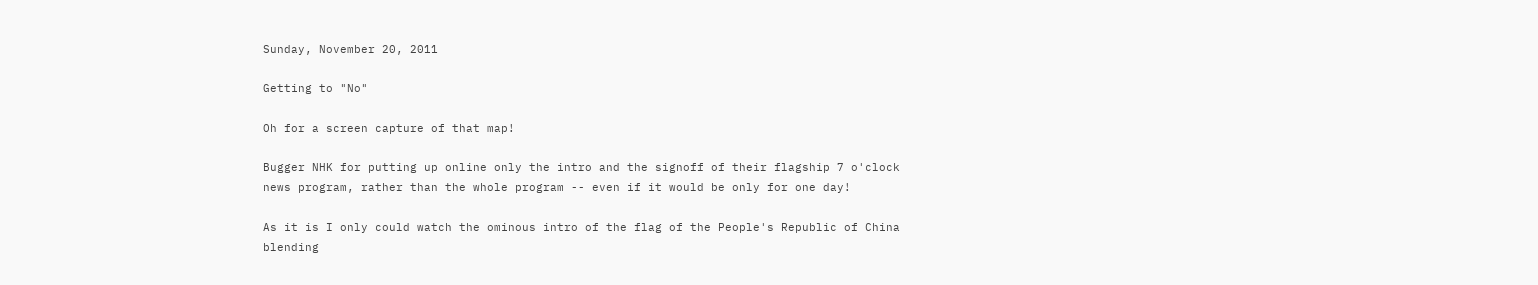Sunday, November 20, 2011

Getting to "No"

Oh for a screen capture of that map!

Bugger NHK for putting up online only the intro and the signoff of their flagship 7 o'clock news program, rather than the whole program -- even if it would be only for one day!

As it is I only could watch the ominous intro of the flag of the People's Republic of China blending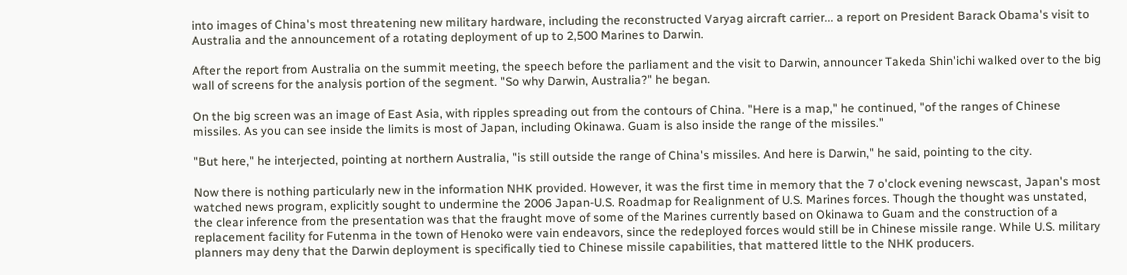into images of China's most threatening new military hardware, including the reconstructed Varyag aircraft carrier... a report on President Barack Obama's visit to Australia and the announcement of a rotating deployment of up to 2,500 Marines to Darwin.

After the report from Australia on the summit meeting, the speech before the parliament and the visit to Darwin, announcer Takeda Shin'ichi walked over to the big wall of screens for the analysis portion of the segment. "So why Darwin, Australia?" he began.

On the big screen was an image of East Asia, with ripples spreading out from the contours of China. "Here is a map," he continued, "of the ranges of Chinese missiles. As you can see inside the limits is most of Japan, including Okinawa. Guam is also inside the range of the missiles."

"But here," he interjected, pointing at northern Australia, "is still outside the range of China's missiles. And here is Darwin," he said, pointing to the city.

Now there is nothing particularly new in the information NHK provided. However, it was the first time in memory that the 7 o'clock evening newscast, Japan's most watched news program, explicitly sought to undermine the 2006 Japan-U.S. Roadmap for Realignment of U.S. Marines forces. Though the thought was unstated, the clear inference from the presentation was that the fraught move of some of the Marines currently based on Okinawa to Guam and the construction of a replacement facility for Futenma in the town of Henoko were vain endeavors, since the redeployed forces would still be in Chinese missile range. While U.S. military planners may deny that the Darwin deployment is specifically tied to Chinese missile capabilities, that mattered little to the NHK producers.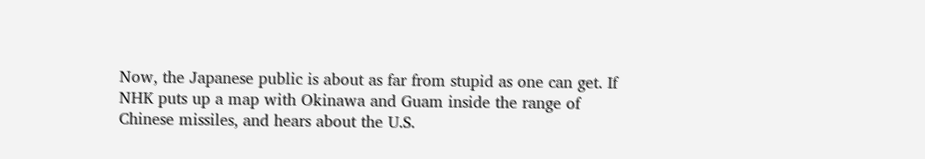Now, the Japanese public is about as far from stupid as one can get. If NHK puts up a map with Okinawa and Guam inside the range of Chinese missiles, and hears about the U.S.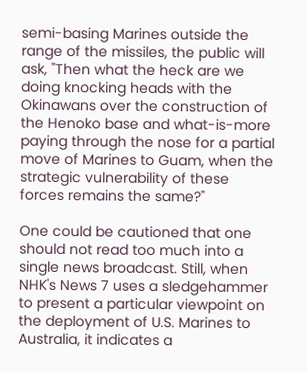semi-basing Marines outside the range of the missiles, the public will ask, "Then what the heck are we doing knocking heads with the Okinawans over the construction of the Henoko base and what-is-more paying through the nose for a partial move of Marines to Guam, when the strategic vulnerability of these forces remains the same?"

One could be cautioned that one should not read too much into a single news broadcast. Still, when NHK's News 7 uses a sledgehammer to present a particular viewpoint on the deployment of U.S. Marines to Australia, it indicates a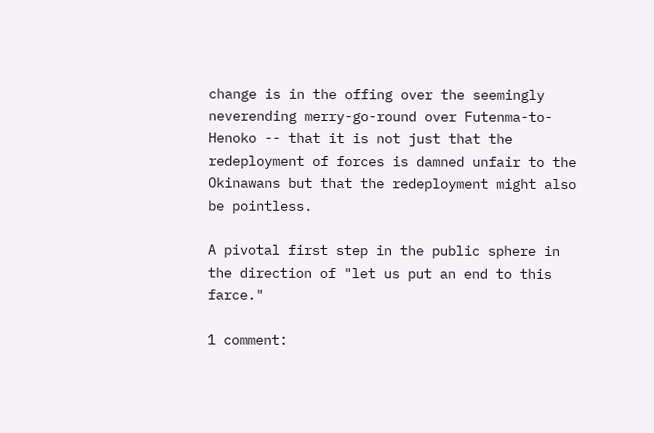change is in the offing over the seemingly neverending merry-go-round over Futenma-to-Henoko -- that it is not just that the redeployment of forces is damned unfair to the Okinawans but that the redeployment might also be pointless.

A pivotal first step in the public sphere in the direction of "let us put an end to this farce."

1 comment: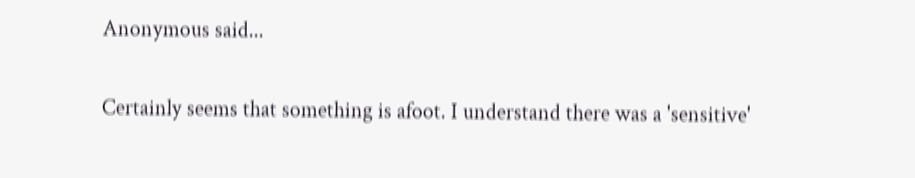Anonymous said...

Certainly seems that something is afoot. I understand there was a 'sensitive'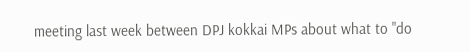meeting last week between DPJ kokkai MPs about what to "do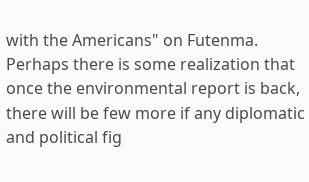with the Americans" on Futenma. Perhaps there is some realization that once the environmental report is back, there will be few more if any diplomatic and political fig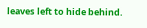leaves left to hide behind.